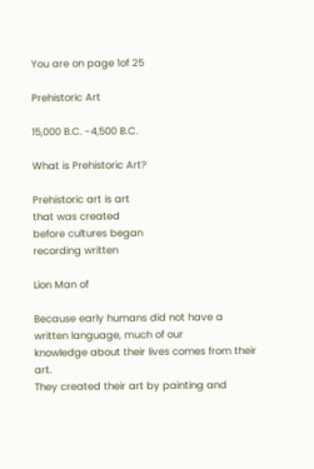You are on page 1of 25

Prehistoric Art

15,000 B.C. -4,500 B.C.

What is Prehistoric Art?

Prehistoric art is art
that was created
before cultures began
recording written

Lion Man of

Because early humans did not have a written language, much of our
knowledge about their lives comes from their art.
They created their art by painting and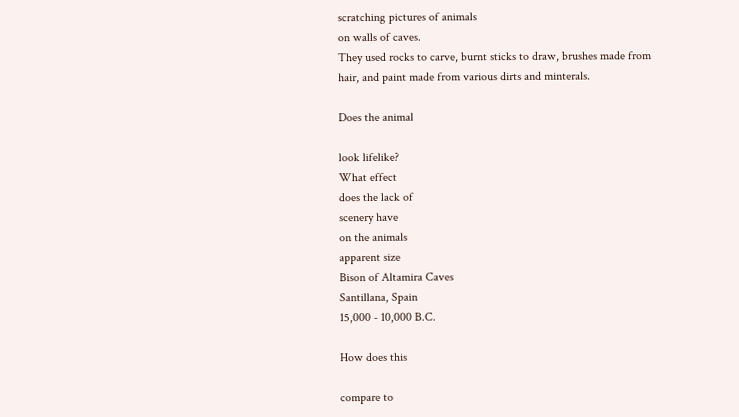scratching pictures of animals
on walls of caves.
They used rocks to carve, burnt sticks to draw, brushes made from
hair, and paint made from various dirts and minterals.

Does the animal

look lifelike?
What effect
does the lack of
scenery have
on the animals
apparent size
Bison of Altamira Caves
Santillana, Spain
15,000 - 10,000 B.C.

How does this

compare to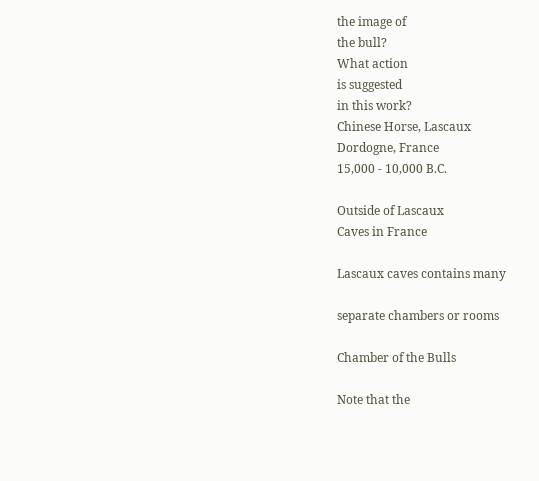the image of
the bull?
What action
is suggested
in this work?
Chinese Horse, Lascaux
Dordogne, France
15,000 - 10,000 B.C.

Outside of Lascaux
Caves in France

Lascaux caves contains many

separate chambers or rooms

Chamber of the Bulls

Note that the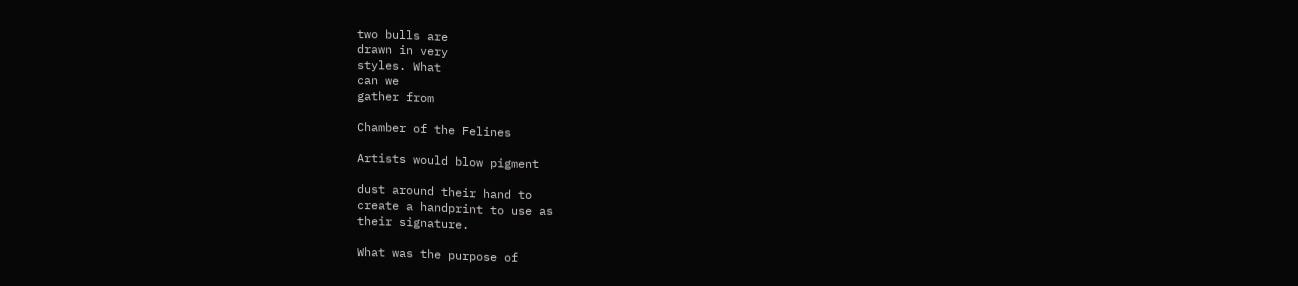two bulls are
drawn in very
styles. What
can we
gather from

Chamber of the Felines

Artists would blow pigment

dust around their hand to
create a handprint to use as
their signature.

What was the purpose of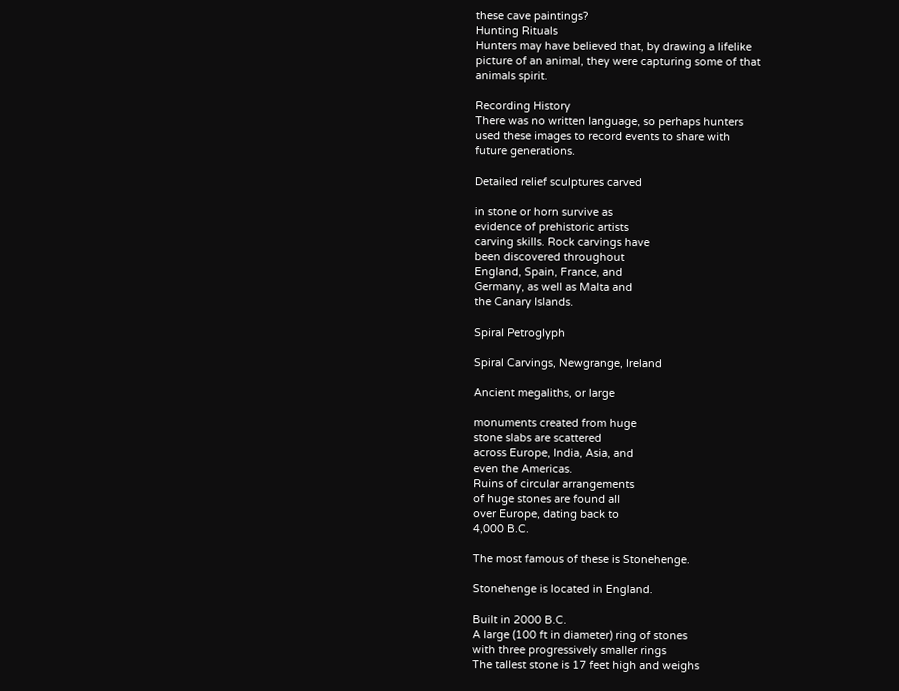these cave paintings?
Hunting Rituals
Hunters may have believed that, by drawing a lifelike
picture of an animal, they were capturing some of that
animals spirit.

Recording History
There was no written language, so perhaps hunters
used these images to record events to share with
future generations.

Detailed relief sculptures carved

in stone or horn survive as
evidence of prehistoric artists
carving skills. Rock carvings have
been discovered throughout
England, Spain, France, and
Germany, as well as Malta and
the Canary Islands.

Spiral Petroglyph

Spiral Carvings, Newgrange, Ireland

Ancient megaliths, or large

monuments created from huge
stone slabs are scattered
across Europe, India, Asia, and
even the Americas.
Ruins of circular arrangements
of huge stones are found all
over Europe, dating back to
4,000 B.C.

The most famous of these is Stonehenge.

Stonehenge is located in England.

Built in 2000 B.C.
A large (100 ft in diameter) ring of stones
with three progressively smaller rings
The tallest stone is 17 feet high and weighs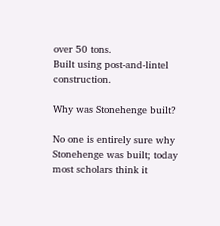over 50 tons.
Built using post-and-lintel construction.

Why was Stonehenge built?

No one is entirely sure why Stonehenge was built; today most scholars think it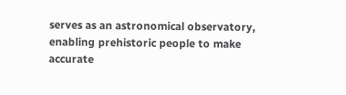serves as an astronomical observatory, enabling prehistoric people to make
accurate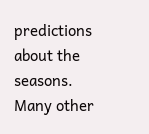predictions about the seasons.
Many other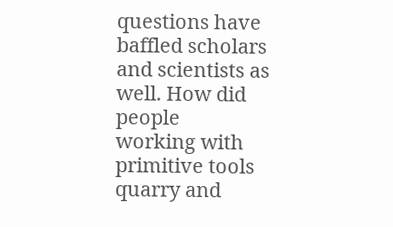questions have baffled scholars and scientists as well. How did people
working with primitive tools quarry and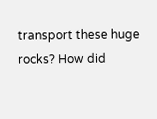transport these huge rocks? How did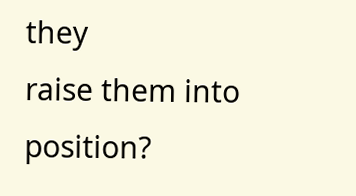they
raise them into position?